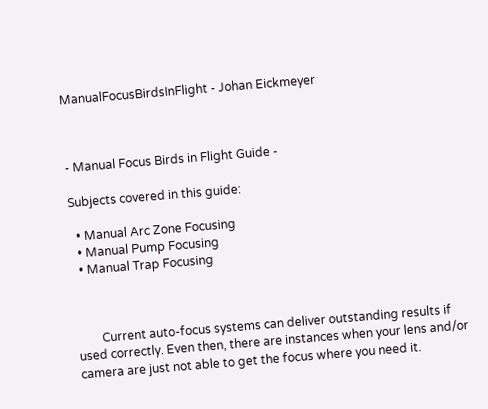ManualFocusBirdsInFlight - Johan Eickmeyer



- Manual Focus Birds in Flight Guide -

Subjects covered in this guide:

  • Manual Arc Zone Focusing
  • Manual Pump Focusing
  • Manual Trap Focusing



        Current auto-focus systems can deliver outstanding results if used correctly. Even then, there are instances when your lens and/or camera are just not able to get the focus where you need it.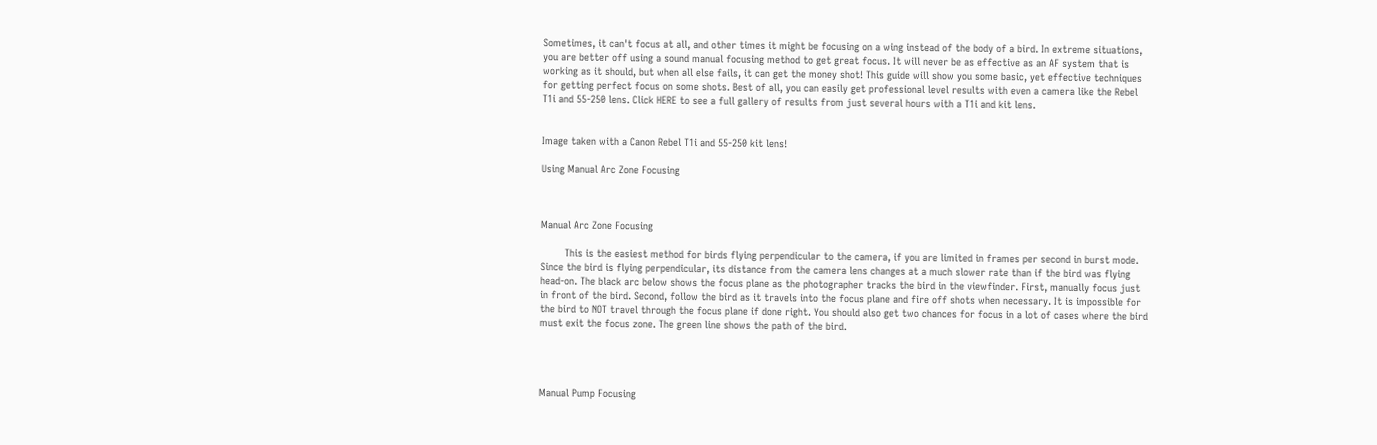Sometimes, it can't focus at all, and other times it might be focusing on a wing instead of the body of a bird. In extreme situations, you are better off using a sound manual focusing method to get great focus. It will never be as effective as an AF system that is working as it should, but when all else fails, it can get the money shot! This guide will show you some basic, yet effective techniques for getting perfect focus on some shots. Best of all, you can easily get professional level results with even a camera like the Rebel T1i and 55-250 lens. Click HERE to see a full gallery of results from just several hours with a T1i and kit lens.


Image taken with a Canon Rebel T1i and 55-250 kit lens!

Using Manual Arc Zone Focusing



Manual Arc Zone Focusing

        This is the easiest method for birds flying perpendicular to the camera, if you are limited in frames per second in burst mode. Since the bird is flying perpendicular, its distance from the camera lens changes at a much slower rate than if the bird was flying head-on. The black arc below shows the focus plane as the photographer tracks the bird in the viewfinder. First, manually focus just in front of the bird. Second, follow the bird as it travels into the focus plane and fire off shots when necessary. It is impossible for the bird to NOT travel through the focus plane if done right. You should also get two chances for focus in a lot of cases where the bird must exit the focus zone. The green line shows the path of the bird.




Manual Pump Focusing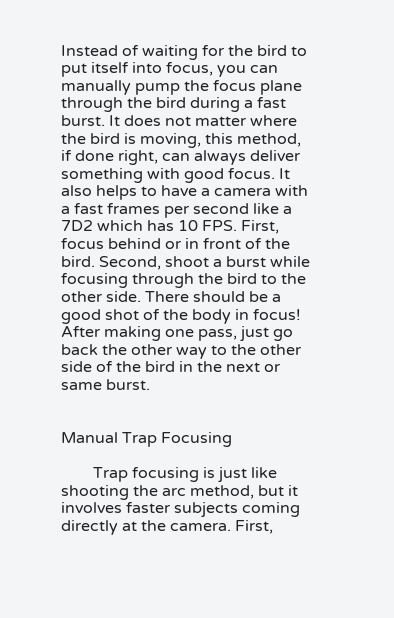Instead of waiting for the bird to put itself into focus, you can manually pump the focus plane through the bird during a fast burst. It does not matter where the bird is moving, this method, if done right, can always deliver something with good focus. It also helps to have a camera with a fast frames per second like a 7D2 which has 10 FPS. First, focus behind or in front of the bird. Second, shoot a burst while focusing through the bird to the other side. There should be a good shot of the body in focus! After making one pass, just go back the other way to the other side of the bird in the next or same burst.


Manual Trap Focusing

        Trap focusing is just like shooting the arc method, but it involves faster subjects coming directly at the camera. First,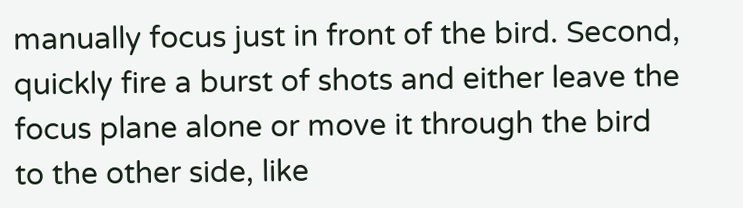manually focus just in front of the bird. Second, quickly fire a burst of shots and either leave the focus plane alone or move it through the bird to the other side, like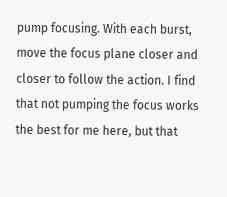pump focusing. With each burst, move the focus plane closer and closer to follow the action. I find that not pumping the focus works the best for me here, but that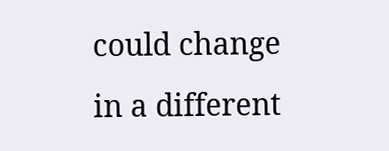could change in a different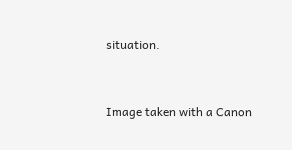situation.


Image taken with a Canon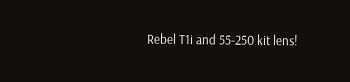Rebel T1i and 55-250 kit lens!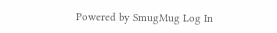Powered by SmugMug Log In